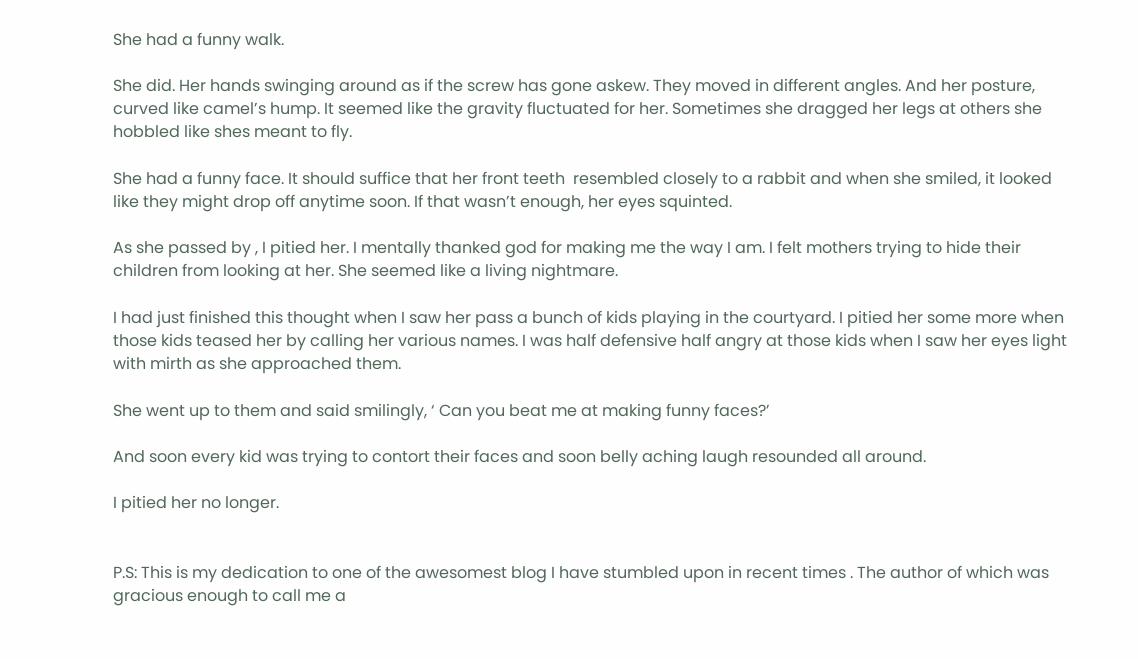She had a funny walk.

She did. Her hands swinging around as if the screw has gone askew. They moved in different angles. And her posture, curved like camel’s hump. It seemed like the gravity fluctuated for her. Sometimes she dragged her legs at others she hobbled like shes meant to fly.

She had a funny face. It should suffice that her front teeth  resembled closely to a rabbit and when she smiled, it looked like they might drop off anytime soon. If that wasn’t enough, her eyes squinted.

As she passed by , I pitied her. I mentally thanked god for making me the way I am. I felt mothers trying to hide their children from looking at her. She seemed like a living nightmare.

I had just finished this thought when I saw her pass a bunch of kids playing in the courtyard. I pitied her some more when those kids teased her by calling her various names. I was half defensive half angry at those kids when I saw her eyes light with mirth as she approached them.

She went up to them and said smilingly, ‘ Can you beat me at making funny faces?’

And soon every kid was trying to contort their faces and soon belly aching laugh resounded all around.

I pitied her no longer.


P.S: This is my dedication to one of the awesomest blog I have stumbled upon in recent times . The author of which was gracious enough to call me a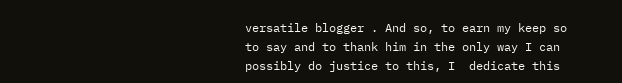versatile blogger . And so, to earn my keep so to say and to thank him in the only way I can possibly do justice to this, I  dedicate this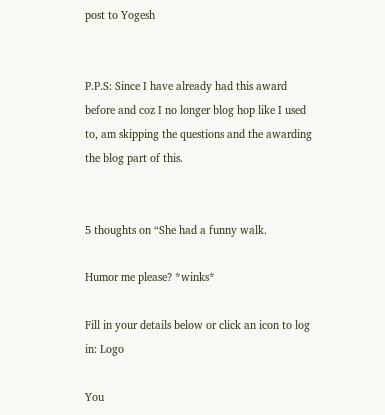post to Yogesh


P.P.S: Since I have already had this award before and coz I no longer blog hop like I used to, am skipping the questions and the awarding the blog part of this.


5 thoughts on “She had a funny walk.

Humor me please? *winks*

Fill in your details below or click an icon to log in: Logo

You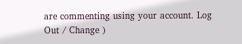are commenting using your account. Log Out / Change )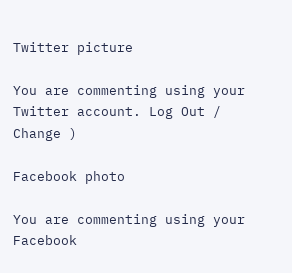Twitter picture

You are commenting using your Twitter account. Log Out / Change )

Facebook photo

You are commenting using your Facebook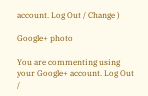account. Log Out / Change )

Google+ photo

You are commenting using your Google+ account. Log Out /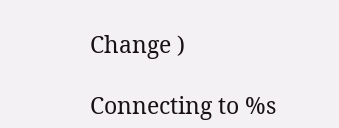Change )

Connecting to %s